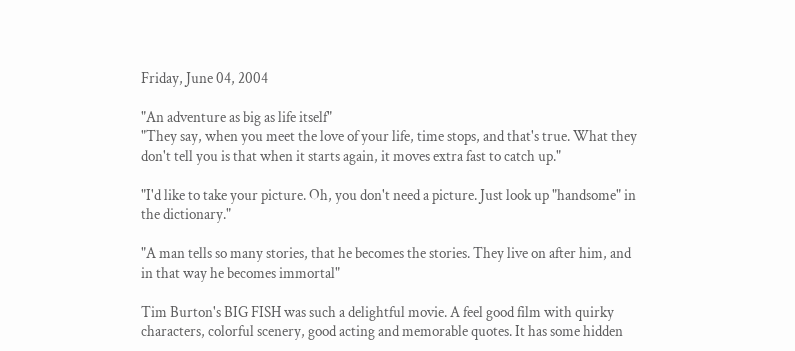Friday, June 04, 2004

"An adventure as big as life itself"
"They say, when you meet the love of your life, time stops, and that's true. What they don't tell you is that when it starts again, it moves extra fast to catch up."

"I'd like to take your picture. Oh, you don't need a picture. Just look up "handsome" in the dictionary."

"A man tells so many stories, that he becomes the stories. They live on after him, and in that way he becomes immortal"

Tim Burton's BIG FISH was such a delightful movie. A feel good film with quirky characters, colorful scenery, good acting and memorable quotes. It has some hidden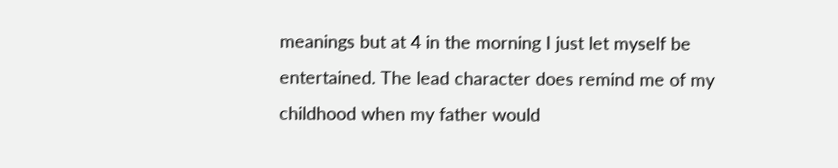meanings but at 4 in the morning I just let myself be entertained. The lead character does remind me of my childhood when my father would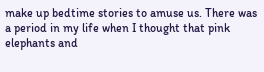make up bedtime stories to amuse us. There was a period in my life when I thought that pink elephants and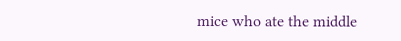mice who ate the middle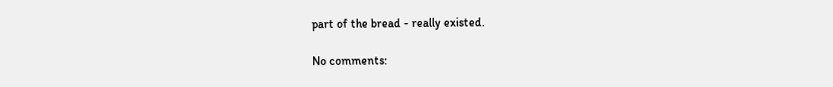part of the bread - really existed.

No comments: